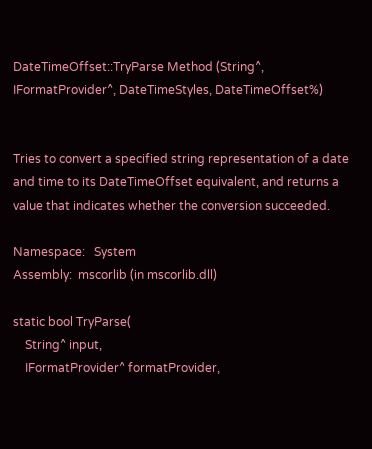DateTimeOffset::TryParse Method (String^, IFormatProvider^, DateTimeStyles, DateTimeOffset%)


Tries to convert a specified string representation of a date and time to its DateTimeOffset equivalent, and returns a value that indicates whether the conversion succeeded.

Namespace:   System
Assembly:  mscorlib (in mscorlib.dll)

static bool TryParse(
    String^ input,
    IFormatProvider^ formatProvider,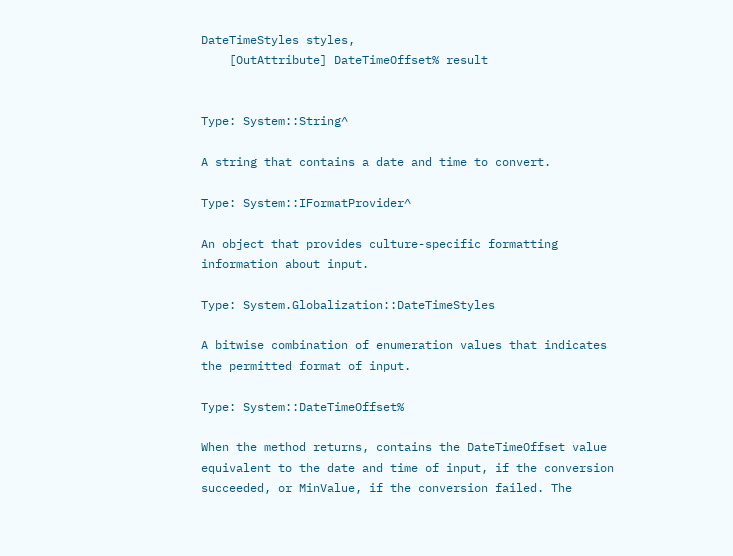DateTimeStyles styles,
    [OutAttribute] DateTimeOffset% result


Type: System::String^

A string that contains a date and time to convert.

Type: System::IFormatProvider^

An object that provides culture-specific formatting information about input.

Type: System.Globalization::DateTimeStyles

A bitwise combination of enumeration values that indicates the permitted format of input.

Type: System::DateTimeOffset%

When the method returns, contains the DateTimeOffset value equivalent to the date and time of input, if the conversion succeeded, or MinValue, if the conversion failed. The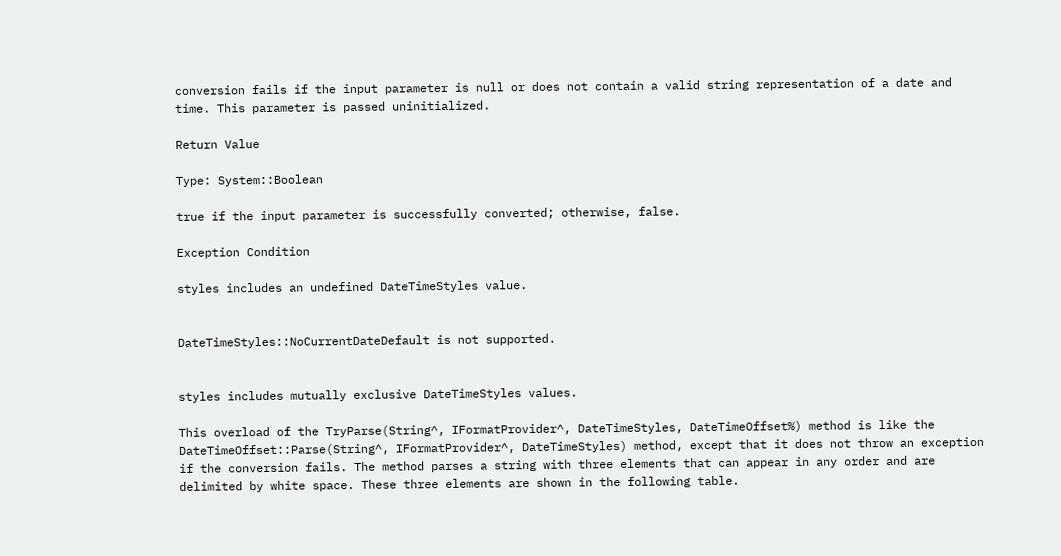conversion fails if the input parameter is null or does not contain a valid string representation of a date and time. This parameter is passed uninitialized.

Return Value

Type: System::Boolean

true if the input parameter is successfully converted; otherwise, false.

Exception Condition

styles includes an undefined DateTimeStyles value.


DateTimeStyles::NoCurrentDateDefault is not supported.


styles includes mutually exclusive DateTimeStyles values.

This overload of the TryParse(String^, IFormatProvider^, DateTimeStyles, DateTimeOffset%) method is like the DateTimeOffset::Parse(String^, IFormatProvider^, DateTimeStyles) method, except that it does not throw an exception if the conversion fails. The method parses a string with three elements that can appear in any order and are delimited by white space. These three elements are shown in the following table.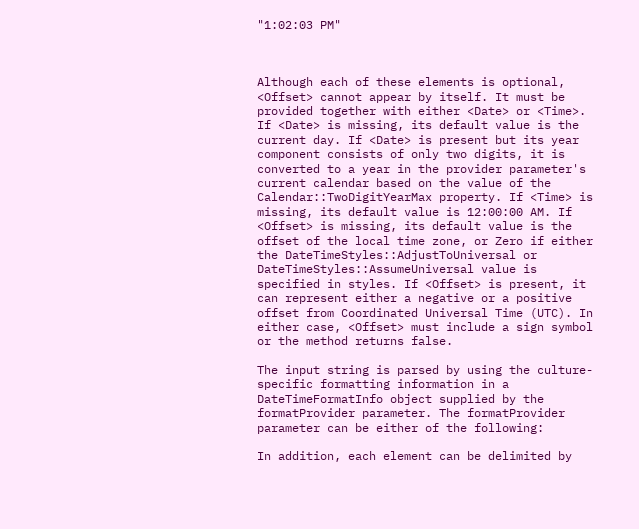"1:02:03 PM"



Although each of these elements is optional, <Offset> cannot appear by itself. It must be provided together with either <Date> or <Time>. If <Date> is missing, its default value is the current day. If <Date> is present but its year component consists of only two digits, it is converted to a year in the provider parameter's current calendar based on the value of the Calendar::TwoDigitYearMax property. If <Time> is missing, its default value is 12:00:00 AM. If <Offset> is missing, its default value is the offset of the local time zone, or Zero if either the DateTimeStyles::AdjustToUniversal or DateTimeStyles::AssumeUniversal value is specified in styles. If <Offset> is present, it can represent either a negative or a positive offset from Coordinated Universal Time (UTC). In either case, <Offset> must include a sign symbol or the method returns false.

The input string is parsed by using the culture-specific formatting information in a DateTimeFormatInfo object supplied by the formatProvider parameter. The formatProvider parameter can be either of the following:

In addition, each element can be delimited by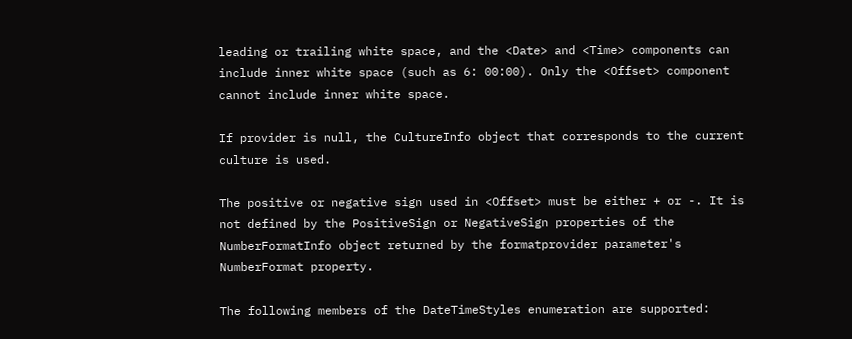leading or trailing white space, and the <Date> and <Time> components can include inner white space (such as 6: 00:00). Only the <Offset> component cannot include inner white space.

If provider is null, the CultureInfo object that corresponds to the current culture is used.

The positive or negative sign used in <Offset> must be either + or -. It is not defined by the PositiveSign or NegativeSign properties of the NumberFormatInfo object returned by the formatprovider parameter's NumberFormat property.

The following members of the DateTimeStyles enumeration are supported: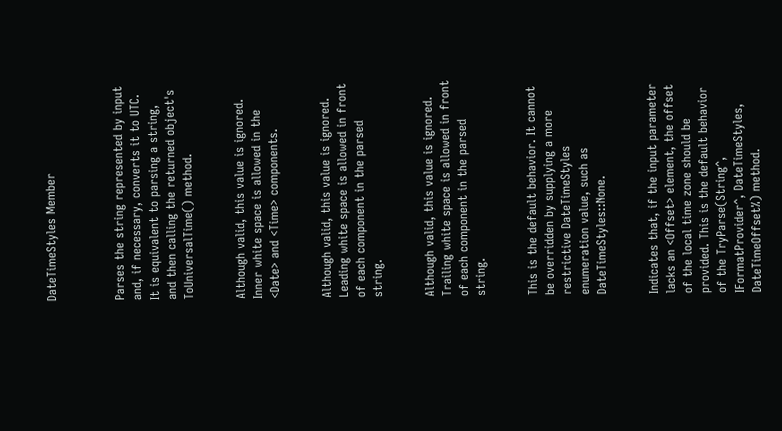DateTimeStyles Member



Parses the string represented by input and, if necessary, converts it to UTC. It is equivalent to parsing a string, and then calling the returned object's ToUniversalTime() method.


Although valid, this value is ignored. Inner white space is allowed in the <Date> and <Time> components.


Although valid, this value is ignored. Leading white space is allowed in front of each component in the parsed string.


Although valid, this value is ignored. Trailing white space is allowed in front of each component in the parsed string.


This is the default behavior. It cannot be overridden by supplying a more restrictive DateTimeStyles enumeration value, such as DateTimeStyles::None.


Indicates that, if the input parameter lacks an <Offset> element, the offset of the local time zone should be provided. This is the default behavior of the TryParse(String^, IFormatProvider^, DateTimeStyles, DateTimeOffset%) method.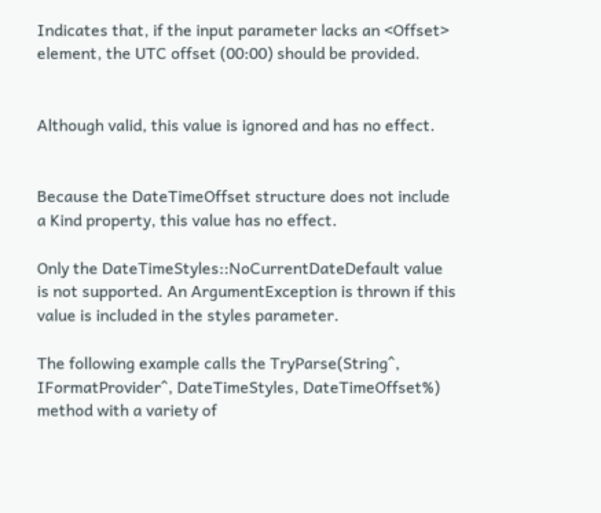Indicates that, if the input parameter lacks an <Offset> element, the UTC offset (00:00) should be provided.


Although valid, this value is ignored and has no effect.


Because the DateTimeOffset structure does not include a Kind property, this value has no effect.

Only the DateTimeStyles::NoCurrentDateDefault value is not supported. An ArgumentException is thrown if this value is included in the styles parameter.

The following example calls the TryParse(String^, IFormatProvider^, DateTimeStyles, DateTimeOffset%) method with a variety of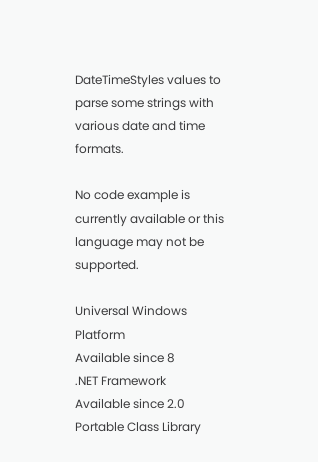DateTimeStyles values to parse some strings with various date and time formats.

No code example is currently available or this language may not be supported.

Universal Windows Platform
Available since 8
.NET Framework
Available since 2.0
Portable Class Library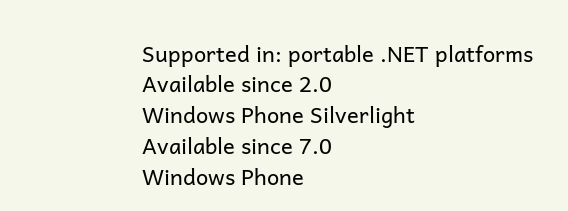Supported in: portable .NET platforms
Available since 2.0
Windows Phone Silverlight
Available since 7.0
Windows Phone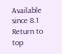Available since 8.1
Return to top